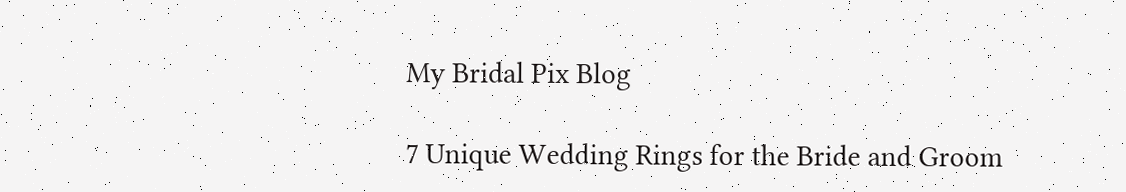My Bridal Pix Blog

7 Unique Wedding Rings for the Bride and Groom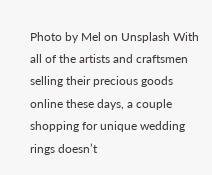Photo by Mel on Unsplash With all of the artists and craftsmen selling their precious goods online these days, a couple shopping for unique wedding rings doesn’t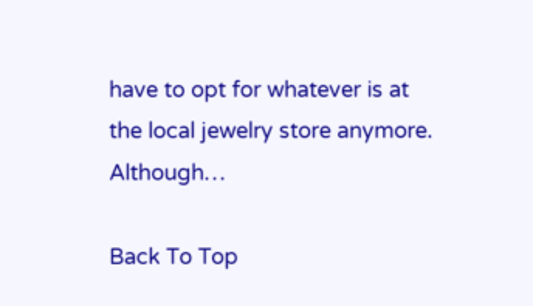have to opt for whatever is at the local jewelry store anymore. Although…

Back To Top